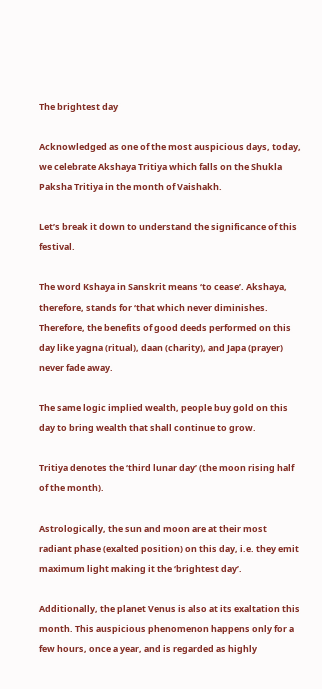The brightest day

Acknowledged as one of the most auspicious days, today, we celebrate Akshaya Tritiya which falls on the Shukla Paksha Tritiya in the month of Vaishakh.

Let’s break it down to understand the significance of this festival.

The word Kshaya in Sanskrit means ‘to cease’. Akshaya, therefore, stands for ‘that which never diminishes. Therefore, the benefits of good deeds performed on this day like yagna (ritual), daan (charity), and Japa (prayer) never fade away.

The same logic implied wealth, people buy gold on this day to bring wealth that shall continue to grow.

Tritiya denotes the ‘third lunar day’ (the moon rising half of the month).

Astrologically, the sun and moon are at their most radiant phase (exalted position) on this day, i.e. they emit maximum light making it the ‘brightest day’.

Additionally, the planet Venus is also at its exaltation this month. This auspicious phenomenon happens only for a few hours, once a year, and is regarded as highly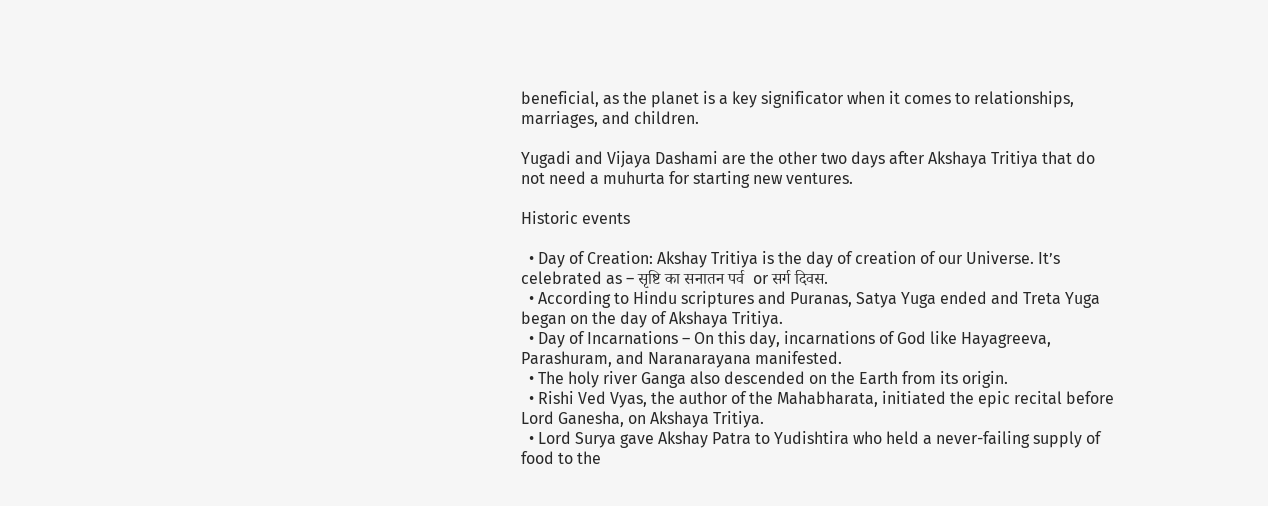beneficial, as the planet is a key significator when it comes to relationships, marriages, and children.

Yugadi and Vijaya Dashami are the other two days after Akshaya Tritiya that do not need a muhurta for starting new ventures.

Historic events

  • Day of Creation: Akshay Tritiya is the day of creation of our Universe. It’s celebrated as – सृष्टि का सनातन पर्व  or सर्ग दिवस.
  • According to Hindu scriptures and Puranas, Satya Yuga ended and Treta Yuga began on the day of Akshaya Tritiya.
  • Day of Incarnations – On this day, incarnations of God like Hayagreeva, Parashuram, and Naranarayana manifested.
  • The holy river Ganga also descended on the Earth from its origin.
  • Rishi Ved Vyas, the author of the Mahabharata, initiated the epic recital before Lord Ganesha, on Akshaya Tritiya.
  • Lord Surya gave Akshay Patra to Yudishtira who held a never-failing supply of food to the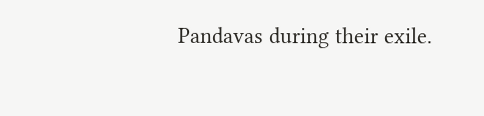Pandavas during their exile.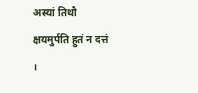अस्यां तिथौ क्षयमुर्पति हुतं न दत्तं ।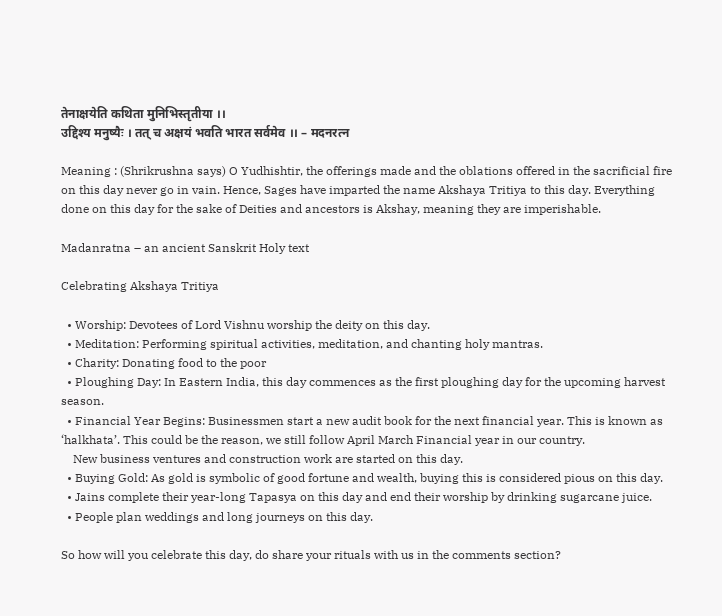तेनाक्षयेति कथिता मुनिभिस्तृतीया ।।
उद्दिश्य मनुष्यैः । तत् च अक्षयं भवति भारत सर्वमेव ।। – मदनरत्न

Meaning : (Shrikrushna says) O Yudhishtir, the offerings made and the oblations offered in the sacrificial fire on this day never go in vain. Hence, Sages have imparted the name Akshaya Tritiya to this day. Everything done on this day for the sake of Deities and ancestors is Akshay, meaning they are imperishable.

Madanratna – an ancient Sanskrit Holy text

Celebrating Akshaya Tritiya

  • Worship: Devotees of Lord Vishnu worship the deity on this day.
  • Meditation: Performing spiritual activities, meditation, and chanting holy mantras.
  • Charity: Donating food to the poor
  • Ploughing Day: In Eastern India, this day commences as the first ploughing day for the upcoming harvest season.
  • Financial Year Begins: Businessmen start a new audit book for the next financial year. This is known as ‘halkhata’. This could be the reason, we still follow April March Financial year in our country.
    New business ventures and construction work are started on this day.
  • Buying Gold: As gold is symbolic of good fortune and wealth, buying this is considered pious on this day.
  • Jains complete their year-long Tapasya on this day and end their worship by drinking sugarcane juice.
  • People plan weddings and long journeys on this day.

So how will you celebrate this day, do share your rituals with us in the comments section?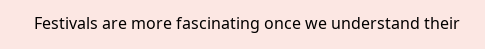Festivals are more fascinating once we understand their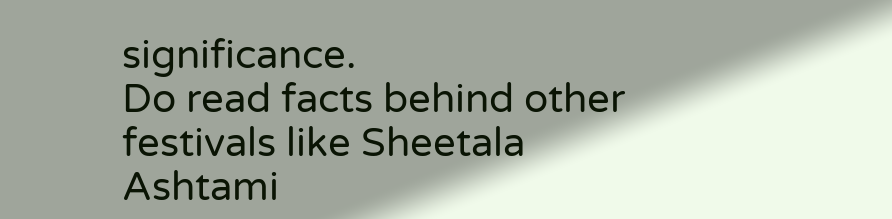significance.
Do read facts behind other festivals like Sheetala Ashtami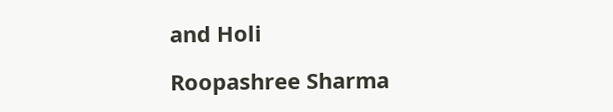and Holi

Roopashree Sharma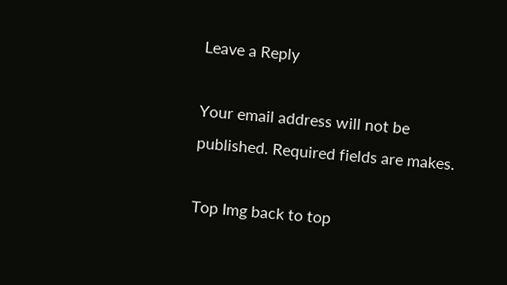Leave a Reply

Your email address will not be published. Required fields are makes.

Top Img back to top